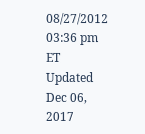08/27/2012 03:36 pm ET Updated Dec 06, 2017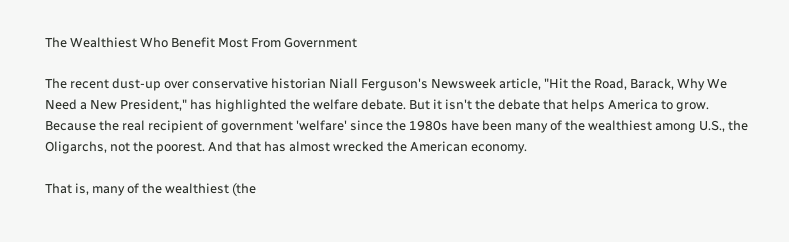The Wealthiest Who Benefit Most From Government

The recent dust-up over conservative historian Niall Ferguson's Newsweek article, "Hit the Road, Barack, Why We Need a New President," has highlighted the welfare debate. But it isn't the debate that helps America to grow. Because the real recipient of government 'welfare' since the 1980s have been many of the wealthiest among U.S., the Oligarchs, not the poorest. And that has almost wrecked the American economy.

That is, many of the wealthiest (the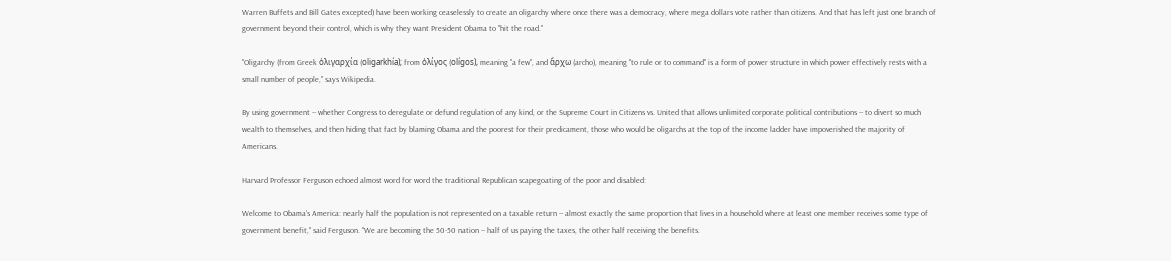Warren Buffets and Bill Gates excepted) have been working ceaselessly to create an oligarchy where once there was a democracy, where mega dollars vote rather than citizens. And that has left just one branch of government beyond their control, which is why they want President Obama to "hit the road."

"Oligarchy (from Greek ὀλιγαρχία (oligarkhía); from ὀλίγος (olígos), meaning "a few", and ἄρχω (archo), meaning "to rule or to command" is a form of power structure in which power effectively rests with a small number of people," says Wikipedia.

By using government -- whether Congress to deregulate or defund regulation of any kind, or the Supreme Court in Citizens vs. United that allows unlimited corporate political contributions -- to divert so much wealth to themselves, and then hiding that fact by blaming Obama and the poorest for their predicament, those who would be oligarchs at the top of the income ladder have impoverished the majority of Americans.

Harvard Professor Ferguson echoed almost word for word the traditional Republican scapegoating of the poor and disabled:

Welcome to Obama's America: nearly half the population is not represented on a taxable return -- almost exactly the same proportion that lives in a household where at least one member receives some type of government benefit," said Ferguson. "We are becoming the 50-50 nation -- half of us paying the taxes, the other half receiving the benefits.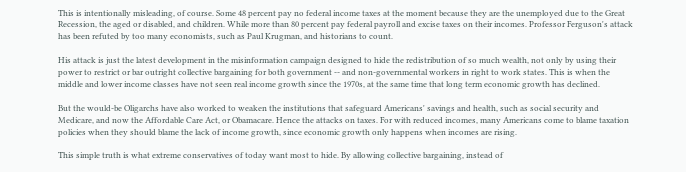This is intentionally misleading, of course. Some 48 percent pay no federal income taxes at the moment because they are the unemployed due to the Great Recession, the aged or disabled, and children. While more than 80 percent pay federal payroll and excise taxes on their incomes. Professor Ferguson's attack has been refuted by too many economists, such as Paul Krugman, and historians to count.

His attack is just the latest development in the misinformation campaign designed to hide the redistribution of so much wealth, not only by using their power to restrict or bar outright collective bargaining for both government -- and non-governmental workers in right to work states. This is when the middle and lower income classes have not seen real income growth since the 1970s, at the same time that long term economic growth has declined.

But the would-be Oligarchs have also worked to weaken the institutions that safeguard Americans' savings and health, such as social security and Medicare, and now the Affordable Care Act, or Obamacare. Hence the attacks on taxes. For with reduced incomes, many Americans come to blame taxation policies when they should blame the lack of income growth, since economic growth only happens when incomes are rising.

This simple truth is what extreme conservatives of today want most to hide. By allowing collective bargaining, instead of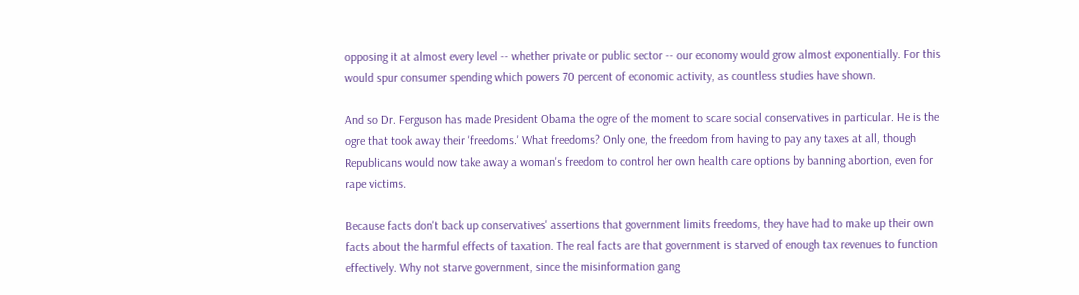opposing it at almost every level -- whether private or public sector -- our economy would grow almost exponentially. For this would spur consumer spending which powers 70 percent of economic activity, as countless studies have shown.

And so Dr. Ferguson has made President Obama the ogre of the moment to scare social conservatives in particular. He is the ogre that took away their 'freedoms.' What freedoms? Only one, the freedom from having to pay any taxes at all, though Republicans would now take away a woman's freedom to control her own health care options by banning abortion, even for rape victims.

Because facts don't back up conservatives' assertions that government limits freedoms, they have had to make up their own facts about the harmful effects of taxation. The real facts are that government is starved of enough tax revenues to function effectively. Why not starve government, since the misinformation gang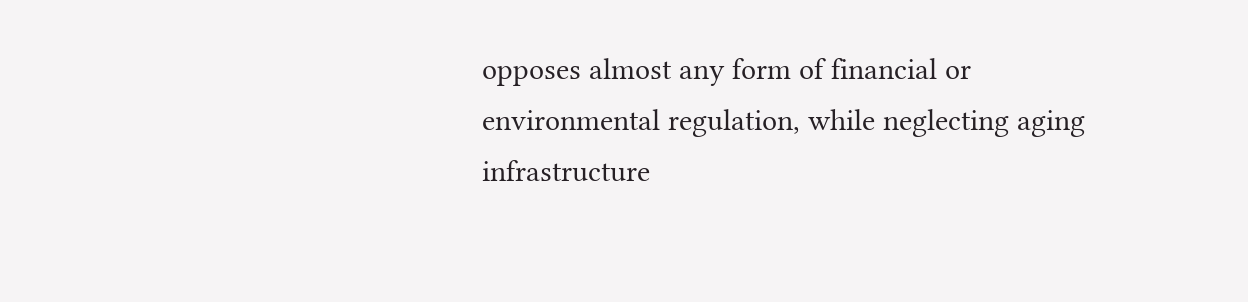opposes almost any form of financial or environmental regulation, while neglecting aging infrastructure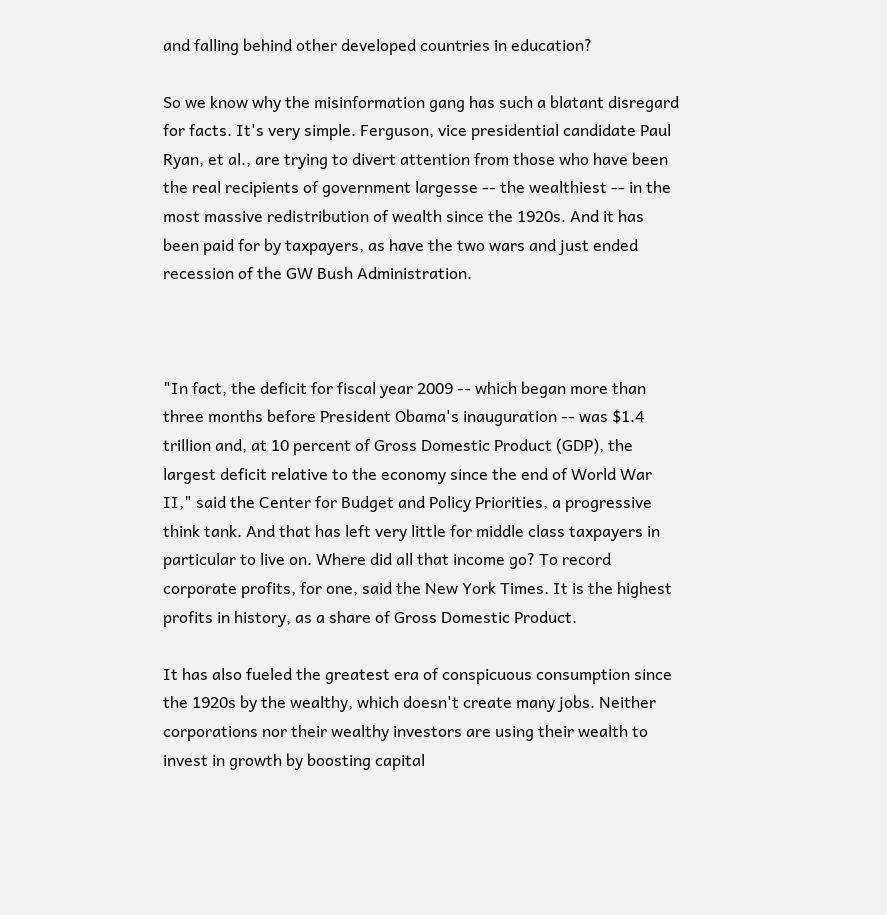and falling behind other developed countries in education?

So we know why the misinformation gang has such a blatant disregard for facts. It's very simple. Ferguson, vice presidential candidate Paul Ryan, et al., are trying to divert attention from those who have been the real recipients of government largesse -- the wealthiest -- in the most massive redistribution of wealth since the 1920s. And it has been paid for by taxpayers, as have the two wars and just ended recession of the GW Bush Administration.



"In fact, the deficit for fiscal year 2009 -- which began more than three months before President Obama's inauguration -- was $1.4 trillion and, at 10 percent of Gross Domestic Product (GDP), the largest deficit relative to the economy since the end of World War II," said the Center for Budget and Policy Priorities, a progressive think tank. And that has left very little for middle class taxpayers in particular to live on. Where did all that income go? To record corporate profits, for one, said the New York Times. It is the highest profits in history, as a share of Gross Domestic Product.

It has also fueled the greatest era of conspicuous consumption since the 1920s by the wealthy, which doesn't create many jobs. Neither corporations nor their wealthy investors are using their wealth to invest in growth by boosting capital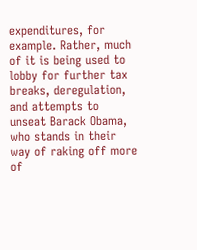expenditures, for example. Rather, much of it is being used to lobby for further tax breaks, deregulation, and attempts to unseat Barack Obama, who stands in their way of raking off more of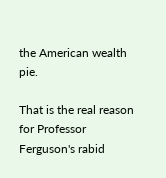the American wealth pie.

That is the real reason for Professor Ferguson's rabid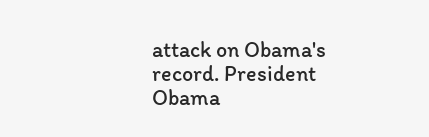attack on Obama's record. President Obama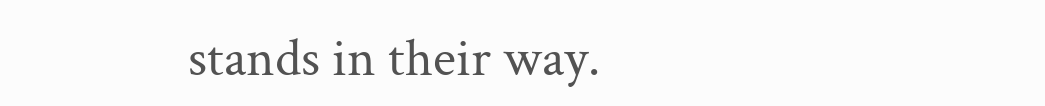stands in their way.